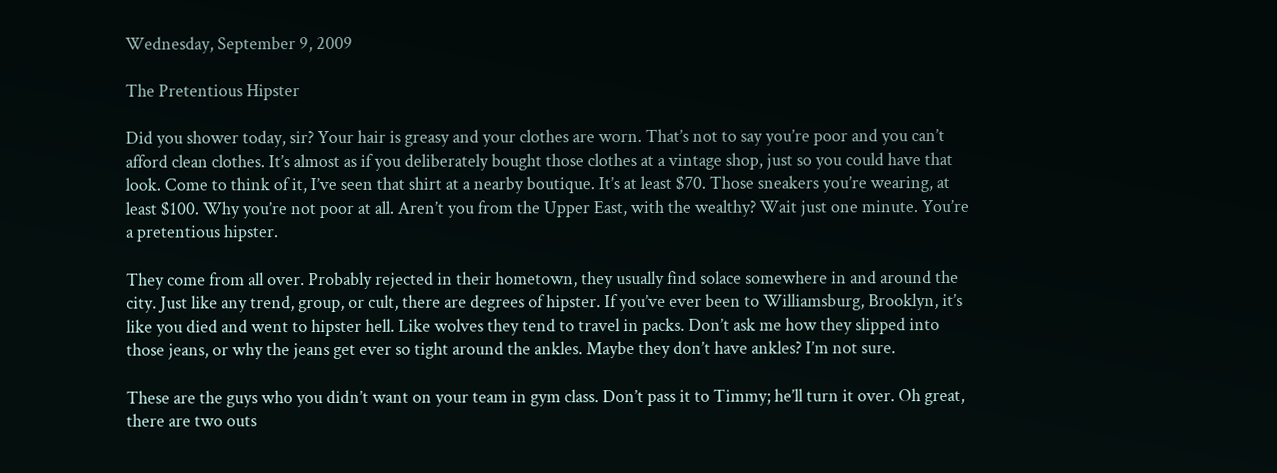Wednesday, September 9, 2009

The Pretentious Hipster

Did you shower today, sir? Your hair is greasy and your clothes are worn. That’s not to say you’re poor and you can’t afford clean clothes. It’s almost as if you deliberately bought those clothes at a vintage shop, just so you could have that look. Come to think of it, I’ve seen that shirt at a nearby boutique. It’s at least $70. Those sneakers you’re wearing, at least $100. Why you’re not poor at all. Aren’t you from the Upper East, with the wealthy? Wait just one minute. You’re a pretentious hipster.

They come from all over. Probably rejected in their hometown, they usually find solace somewhere in and around the city. Just like any trend, group, or cult, there are degrees of hipster. If you’ve ever been to Williamsburg, Brooklyn, it’s like you died and went to hipster hell. Like wolves they tend to travel in packs. Don’t ask me how they slipped into those jeans, or why the jeans get ever so tight around the ankles. Maybe they don’t have ankles? I’m not sure.

These are the guys who you didn’t want on your team in gym class. Don’t pass it to Timmy; he’ll turn it over. Oh great, there are two outs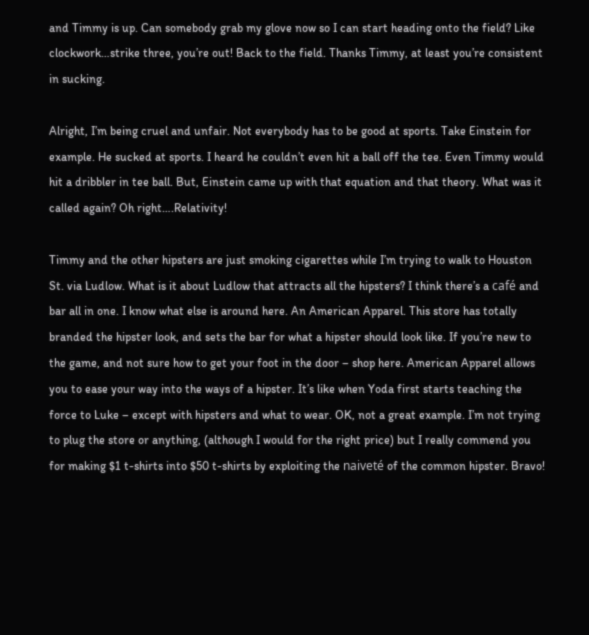and Timmy is up. Can somebody grab my glove now so I can start heading onto the field? Like clockwork…strike three, you’re out! Back to the field. Thanks Timmy, at least you’re consistent in sucking.

Alright, I’m being cruel and unfair. Not everybody has to be good at sports. Take Einstein for example. He sucked at sports. I heard he couldn’t even hit a ball off the tee. Even Timmy would hit a dribbler in tee ball. But, Einstein came up with that equation and that theory. What was it called again? Oh right….Relativity!

Timmy and the other hipsters are just smoking cigarettes while I’m trying to walk to Houston St. via Ludlow. What is it about Ludlow that attracts all the hipsters? I think there’s a café and bar all in one. I know what else is around here. An American Apparel. This store has totally branded the hipster look, and sets the bar for what a hipster should look like. If you’re new to the game, and not sure how to get your foot in the door – shop here. American Apparel allows you to ease your way into the ways of a hipster. It’s like when Yoda first starts teaching the force to Luke – except with hipsters and what to wear. OK, not a great example. I’m not trying to plug the store or anything, (although I would for the right price) but I really commend you for making $1 t-shirts into $50 t-shirts by exploiting the naiveté of the common hipster. Bravo!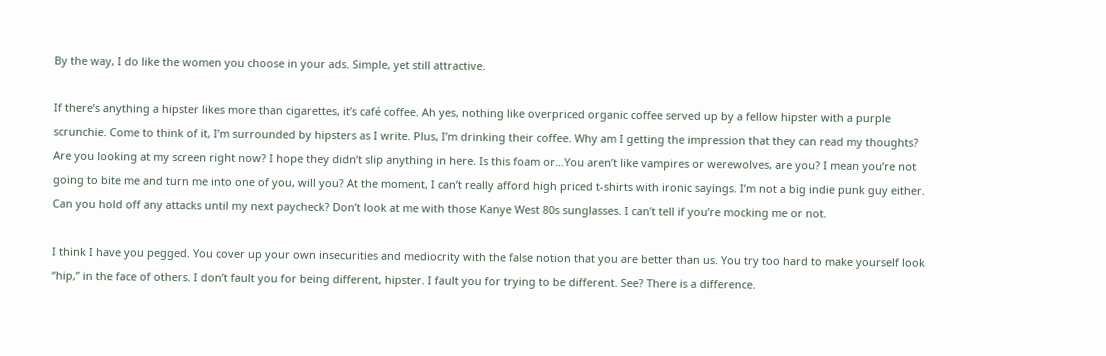By the way, I do like the women you choose in your ads. Simple, yet still attractive.

If there’s anything a hipster likes more than cigarettes, it’s café coffee. Ah yes, nothing like overpriced organic coffee served up by a fellow hipster with a purple scrunchie. Come to think of it, I’m surrounded by hipsters as I write. Plus, I’m drinking their coffee. Why am I getting the impression that they can read my thoughts? Are you looking at my screen right now? I hope they didn’t slip anything in here. Is this foam or…You aren’t like vampires or werewolves, are you? I mean you’re not going to bite me and turn me into one of you, will you? At the moment, I can’t really afford high priced t-shirts with ironic sayings. I’m not a big indie punk guy either. Can you hold off any attacks until my next paycheck? Don’t look at me with those Kanye West 80s sunglasses. I can’t tell if you’re mocking me or not.

I think I have you pegged. You cover up your own insecurities and mediocrity with the false notion that you are better than us. You try too hard to make yourself look “hip,” in the face of others. I don’t fault you for being different, hipster. I fault you for trying to be different. See? There is a difference.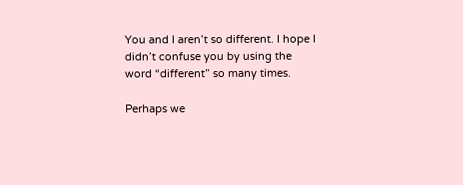You and I aren’t so different. I hope I didn’t confuse you by using the word “different” so many times.

Perhaps we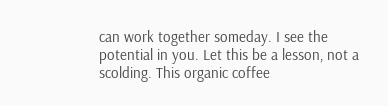can work together someday. I see the potential in you. Let this be a lesson, not a scolding. This organic coffee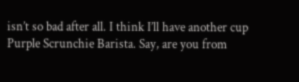isn’t so bad after all. I think I’ll have another cup Purple Scrunchie Barista. Say, are you from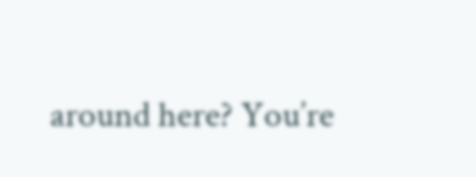around here? You’re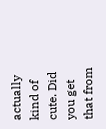actually kind of cute. Did you get that from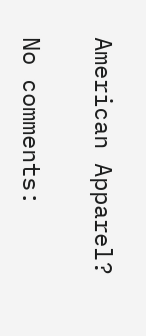American Apparel?

No comments: